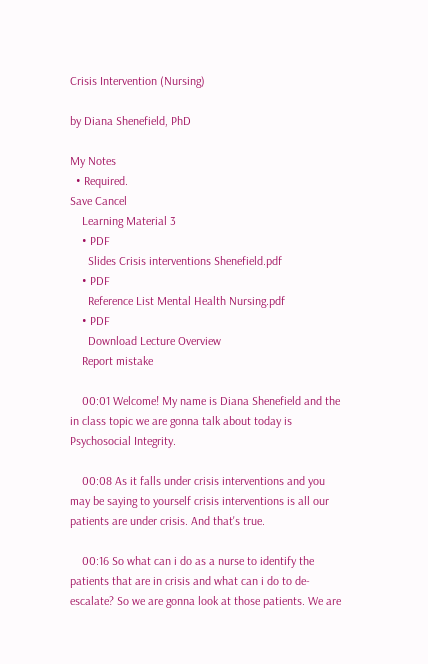Crisis Intervention (Nursing)

by Diana Shenefield, PhD

My Notes
  • Required.
Save Cancel
    Learning Material 3
    • PDF
      Slides Crisis interventions Shenefield.pdf
    • PDF
      Reference List Mental Health Nursing.pdf
    • PDF
      Download Lecture Overview
    Report mistake

    00:01 Welcome! My name is Diana Shenefield and the in class topic we are gonna talk about today is Psychosocial Integrity.

    00:08 As it falls under crisis interventions and you may be saying to yourself crisis interventions is all our patients are under crisis. And that's true.

    00:16 So what can i do as a nurse to identify the patients that are in crisis and what can i do to de-escalate? So we are gonna look at those patients. We are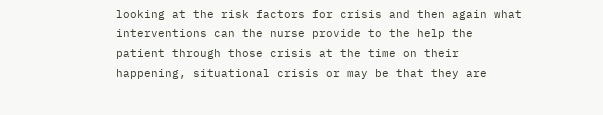looking at the risk factors for crisis and then again what interventions can the nurse provide to the help the patient through those crisis at the time on their happening, situational crisis or may be that they are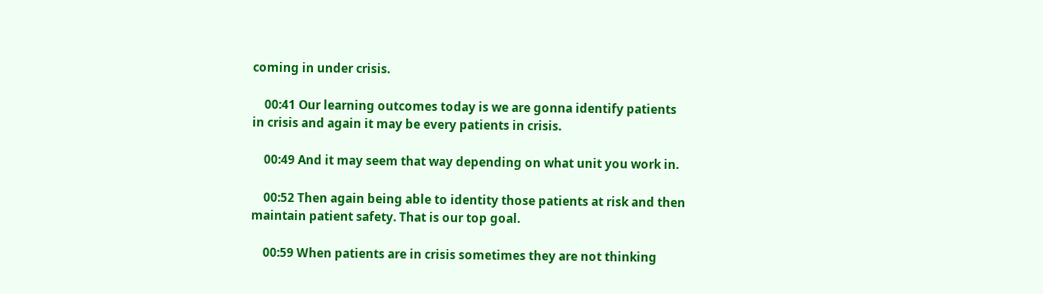coming in under crisis.

    00:41 Our learning outcomes today is we are gonna identify patients in crisis and again it may be every patients in crisis.

    00:49 And it may seem that way depending on what unit you work in.

    00:52 Then again being able to identity those patients at risk and then maintain patient safety. That is our top goal.

    00:59 When patients are in crisis sometimes they are not thinking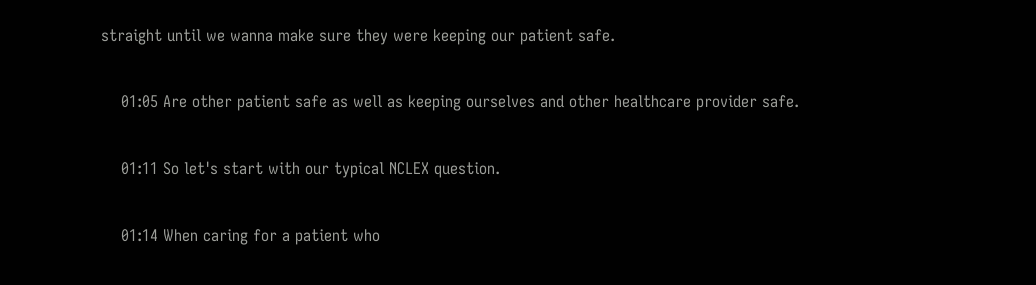straight until we wanna make sure they were keeping our patient safe.

    01:05 Are other patient safe as well as keeping ourselves and other healthcare provider safe.

    01:11 So let's start with our typical NCLEX question.

    01:14 When caring for a patient who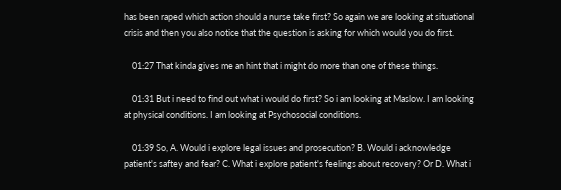has been raped which action should a nurse take first? So again we are looking at situational crisis and then you also notice that the question is asking for which would you do first.

    01:27 That kinda gives me an hint that i might do more than one of these things.

    01:31 But i need to find out what i would do first? So i am looking at Maslow. I am looking at physical conditions. I am looking at Psychosocial conditions.

    01:39 So, A. Would i explore legal issues and prosecution? B. Would i acknowledge patient's saftey and fear? C. What i explore patient's feelings about recovery? Or D. What i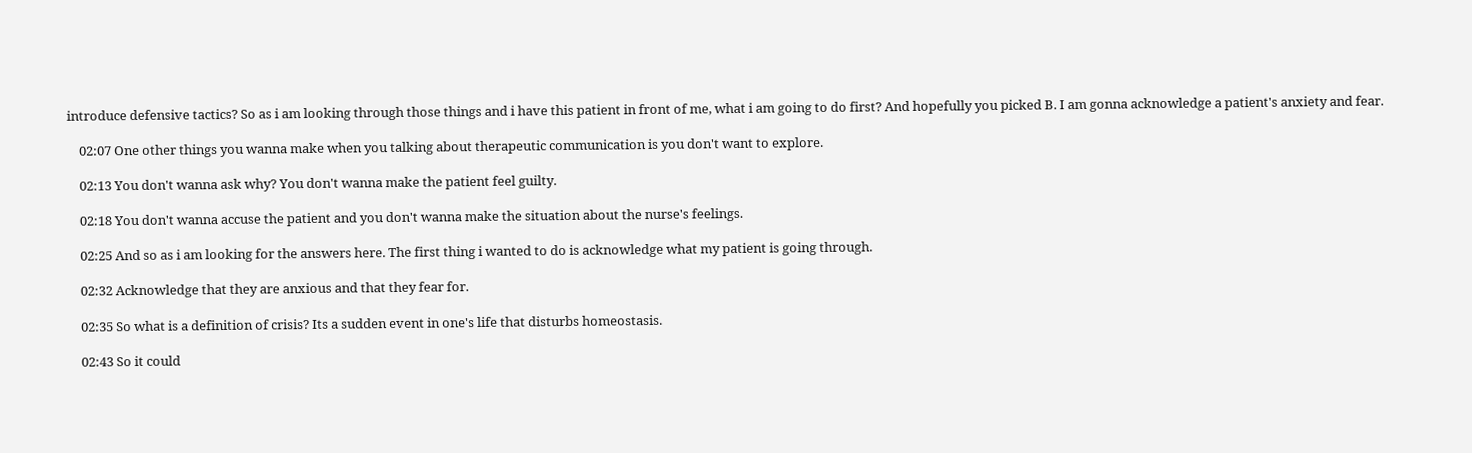introduce defensive tactics? So as i am looking through those things and i have this patient in front of me, what i am going to do first? And hopefully you picked B. I am gonna acknowledge a patient's anxiety and fear.

    02:07 One other things you wanna make when you talking about therapeutic communication is you don't want to explore.

    02:13 You don't wanna ask why? You don't wanna make the patient feel guilty.

    02:18 You don't wanna accuse the patient and you don't wanna make the situation about the nurse's feelings.

    02:25 And so as i am looking for the answers here. The first thing i wanted to do is acknowledge what my patient is going through.

    02:32 Acknowledge that they are anxious and that they fear for.

    02:35 So what is a definition of crisis? Its a sudden event in one's life that disturbs homeostasis.

    02:43 So it could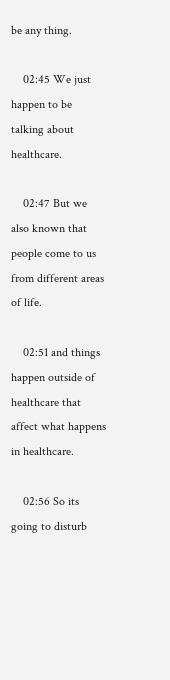be any thing.

    02:45 We just happen to be talking about healthcare.

    02:47 But we also known that people come to us from different areas of life.

    02:51 and things happen outside of healthcare that affect what happens in healthcare.

    02:56 So its going to disturb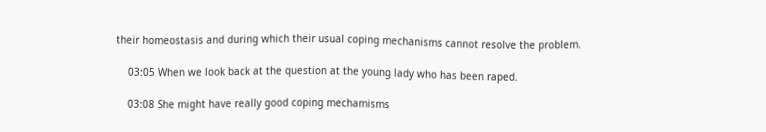their homeostasis and during which their usual coping mechanisms cannot resolve the problem.

    03:05 When we look back at the question at the young lady who has been raped.

    03:08 She might have really good coping mechamisms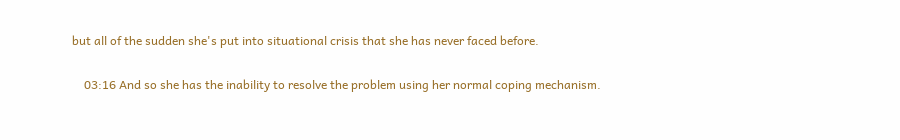but all of the sudden she's put into situational crisis that she has never faced before.

    03:16 And so she has the inability to resolve the problem using her normal coping mechanism.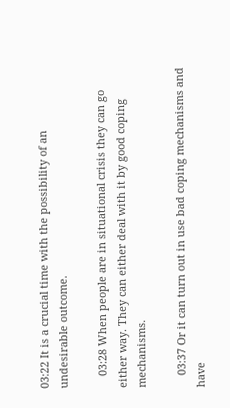03:22 It is a crucial time with the possibility of an undesirable outcome.

    03:28 When people are in situational crisis they can go either way. They can either deal with it by good coping mechanisms.

    03:37 Or it can turn out in use bad coping mechanisms and have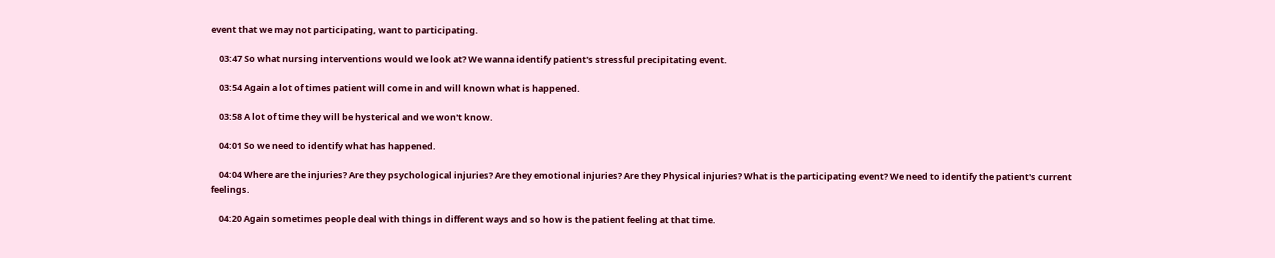event that we may not participating, want to participating.

    03:47 So what nursing interventions would we look at? We wanna identify patient's stressful precipitating event.

    03:54 Again a lot of times patient will come in and will known what is happened.

    03:58 A lot of time they will be hysterical and we won't know.

    04:01 So we need to identify what has happened.

    04:04 Where are the injuries? Are they psychological injuries? Are they emotional injuries? Are they Physical injuries? What is the participating event? We need to identify the patient's current feelings.

    04:20 Again sometimes people deal with things in different ways and so how is the patient feeling at that time.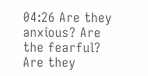04:26 Are they anxious? Are the fearful? Are they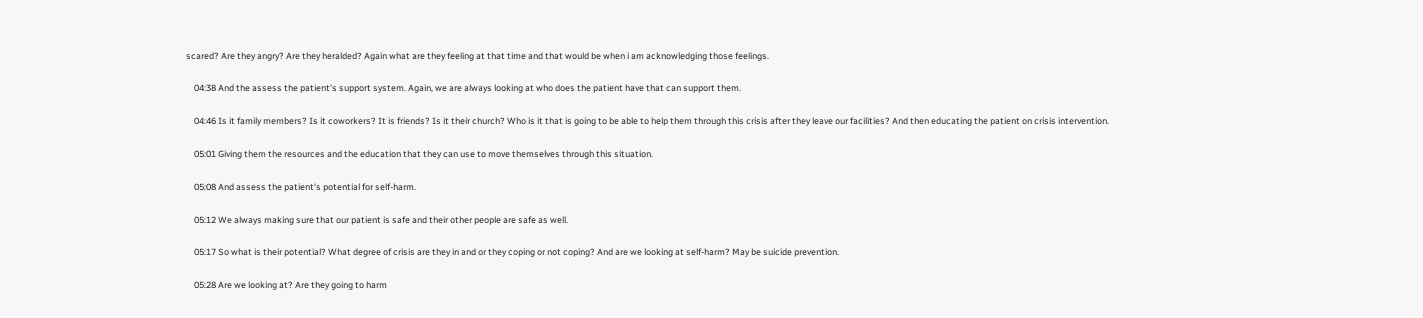scared? Are they angry? Are they heralded? Again what are they feeling at that time and that would be when i am acknowledging those feelings.

    04:38 And the assess the patient's support system. Again, we are always looking at who does the patient have that can support them.

    04:46 Is it family members? Is it coworkers? It is friends? Is it their church? Who is it that is going to be able to help them through this crisis after they leave our facilities? And then educating the patient on crisis intervention.

    05:01 Giving them the resources and the education that they can use to move themselves through this situation.

    05:08 And assess the patient's potential for self-harm.

    05:12 We always making sure that our patient is safe and their other people are safe as well.

    05:17 So what is their potential? What degree of crisis are they in and or they coping or not coping? And are we looking at self-harm? May be suicide prevention.

    05:28 Are we looking at? Are they going to harm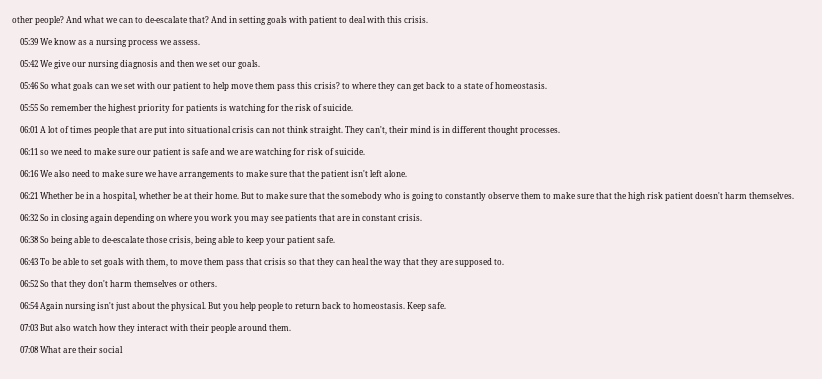other people? And what we can to de-escalate that? And in setting goals with patient to deal with this crisis.

    05:39 We know as a nursing process we assess.

    05:42 We give our nursing diagnosis and then we set our goals.

    05:46 So what goals can we set with our patient to help move them pass this crisis? to where they can get back to a state of homeostasis.

    05:55 So remember the highest priority for patients is watching for the risk of suicide.

    06:01 A lot of times people that are put into situational crisis can not think straight. They can't, their mind is in different thought processes.

    06:11 so we need to make sure our patient is safe and we are watching for risk of suicide.

    06:16 We also need to make sure we have arrangements to make sure that the patient isn't left alone.

    06:21 Whether be in a hospital, whether be at their home. But to make sure that the somebody who is going to constantly observe them to make sure that the high risk patient doesn't harm themselves.

    06:32 So in closing again depending on where you work you may see patients that are in constant crisis.

    06:38 So being able to de-escalate those crisis, being able to keep your patient safe.

    06:43 To be able to set goals with them, to move them pass that crisis so that they can heal the way that they are supposed to.

    06:52 So that they don't harm themselves or others.

    06:54 Again nursing isn't just about the physical. But you help people to return back to homeostasis. Keep safe.

    07:03 But also watch how they interact with their people around them.

    07:08 What are their social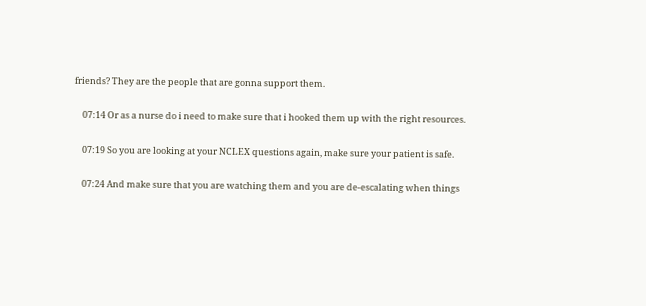friends? They are the people that are gonna support them.

    07:14 Or as a nurse do i need to make sure that i hooked them up with the right resources.

    07:19 So you are looking at your NCLEX questions again, make sure your patient is safe.

    07:24 And make sure that you are watching them and you are de-escalating when things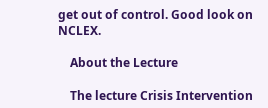get out of control. Good look on NCLEX.

    About the Lecture

    The lecture Crisis Intervention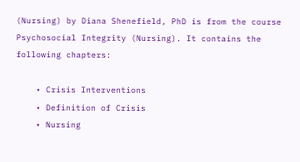(Nursing) by Diana Shenefield, PhD is from the course Psychosocial Integrity (Nursing). It contains the following chapters:

    • Crisis Interventions
    • Definition of Crisis
    • Nursing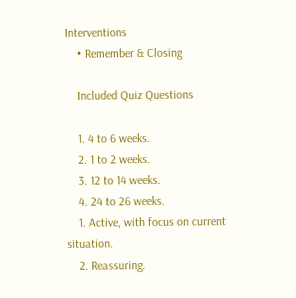Interventions
    • Remember & Closing

    Included Quiz Questions

    1. 4 to 6 weeks.
    2. 1 to 2 weeks.
    3. 12 to 14 weeks.
    4. 24 to 26 weeks.
    1. Active, with focus on current situation.
    2. Reassuring.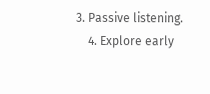3. Passive listening.
    4. Explore early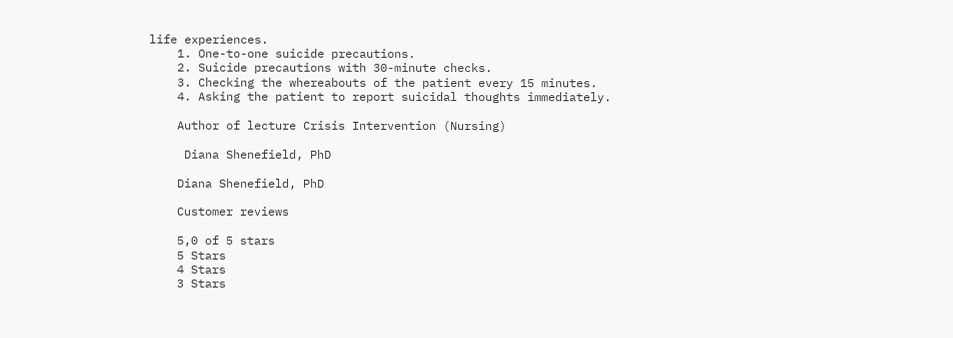life experiences.
    1. One-to-one suicide precautions.
    2. Suicide precautions with 30-minute checks.
    3. Checking the whereabouts of the patient every 15 minutes.
    4. Asking the patient to report suicidal thoughts immediately.

    Author of lecture Crisis Intervention (Nursing)

     Diana Shenefield, PhD

    Diana Shenefield, PhD

    Customer reviews

    5,0 of 5 stars
    5 Stars
    4 Stars
    3 Stars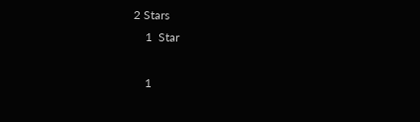2 Stars
    1  Star

    1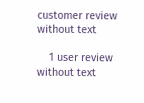customer review without text

    1 user review without text